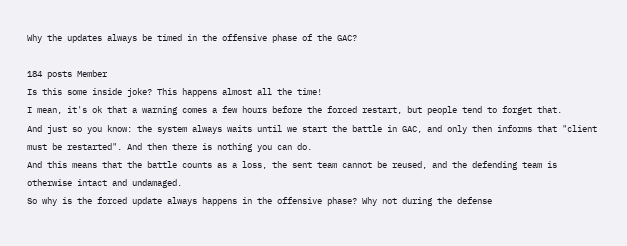Why the updates always be timed in the offensive phase of the GAC?

184 posts Member
Is this some inside joke? This happens almost all the time!
I mean, it's ok that a warning comes a few hours before the forced restart, but people tend to forget that.
And just so you know: the system always waits until we start the battle in GAC, and only then informs that "client must be restarted". And then there is nothing you can do.
And this means that the battle counts as a loss, the sent team cannot be reused, and the defending team is otherwise intact and undamaged.
So why is the forced update always happens in the offensive phase? Why not during the defense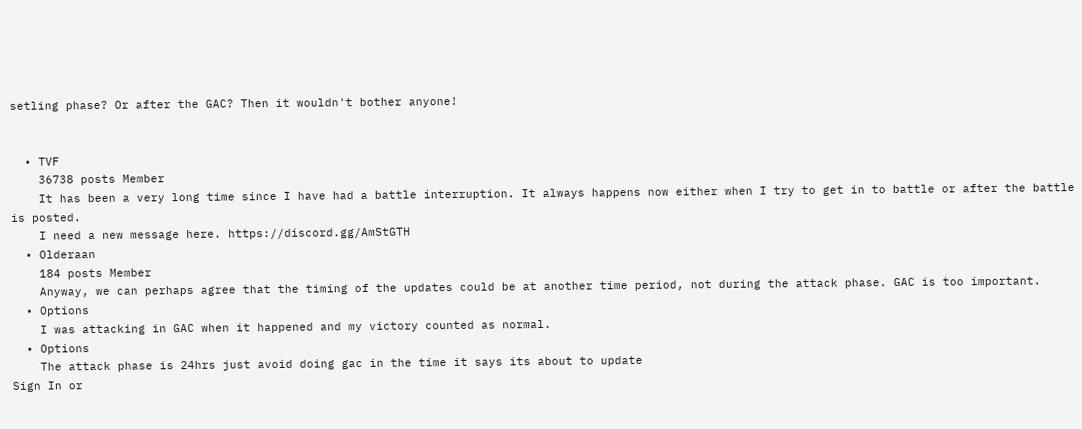setling phase? Or after the GAC? Then it wouldn't bother anyone!


  • TVF
    36738 posts Member
    It has been a very long time since I have had a battle interruption. It always happens now either when I try to get in to battle or after the battle is posted.
    I need a new message here. https://discord.gg/AmStGTH
  • Olderaan
    184 posts Member
    Anyway, we can perhaps agree that the timing of the updates could be at another time period, not during the attack phase. GAC is too important.
  • Options
    I was attacking in GAC when it happened and my victory counted as normal.
  • Options
    The attack phase is 24hrs just avoid doing gac in the time it says its about to update
Sign In or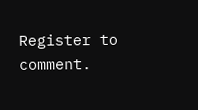Register to comment.